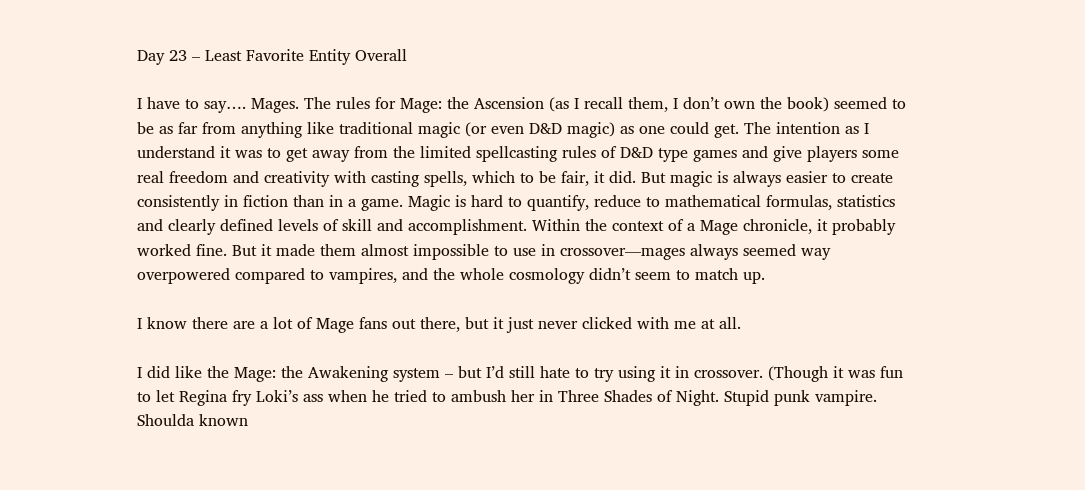Day 23 – Least Favorite Entity Overall

I have to say…. Mages. The rules for Mage: the Ascension (as I recall them, I don’t own the book) seemed to be as far from anything like traditional magic (or even D&D magic) as one could get. The intention as I understand it was to get away from the limited spellcasting rules of D&D type games and give players some real freedom and creativity with casting spells, which to be fair, it did. But magic is always easier to create consistently in fiction than in a game. Magic is hard to quantify, reduce to mathematical formulas, statistics and clearly defined levels of skill and accomplishment. Within the context of a Mage chronicle, it probably worked fine. But it made them almost impossible to use in crossover—mages always seemed way overpowered compared to vampires, and the whole cosmology didn’t seem to match up.

I know there are a lot of Mage fans out there, but it just never clicked with me at all.

I did like the Mage: the Awakening system – but I’d still hate to try using it in crossover. (Though it was fun to let Regina fry Loki’s ass when he tried to ambush her in Three Shades of Night. Stupid punk vampire. Shoulda known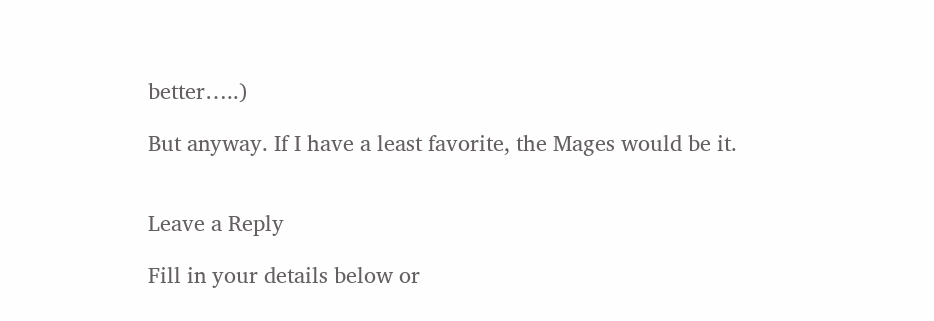better…..)

But anyway. If I have a least favorite, the Mages would be it.


Leave a Reply

Fill in your details below or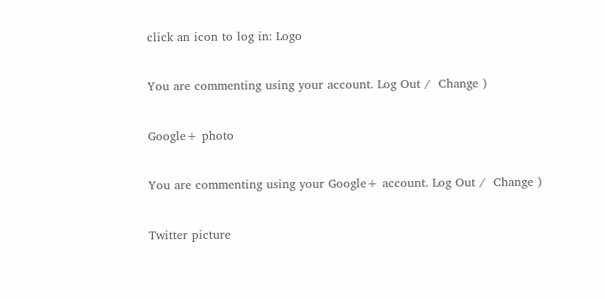click an icon to log in: Logo

You are commenting using your account. Log Out /  Change )

Google+ photo

You are commenting using your Google+ account. Log Out /  Change )

Twitter picture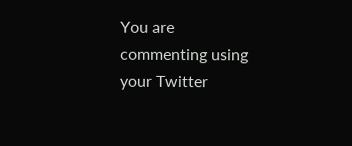You are commenting using your Twitter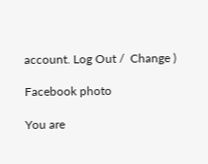account. Log Out /  Change )

Facebook photo

You are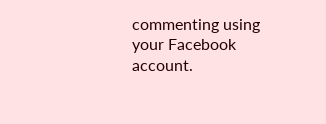commenting using your Facebook account.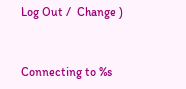Log Out /  Change )


Connecting to %s